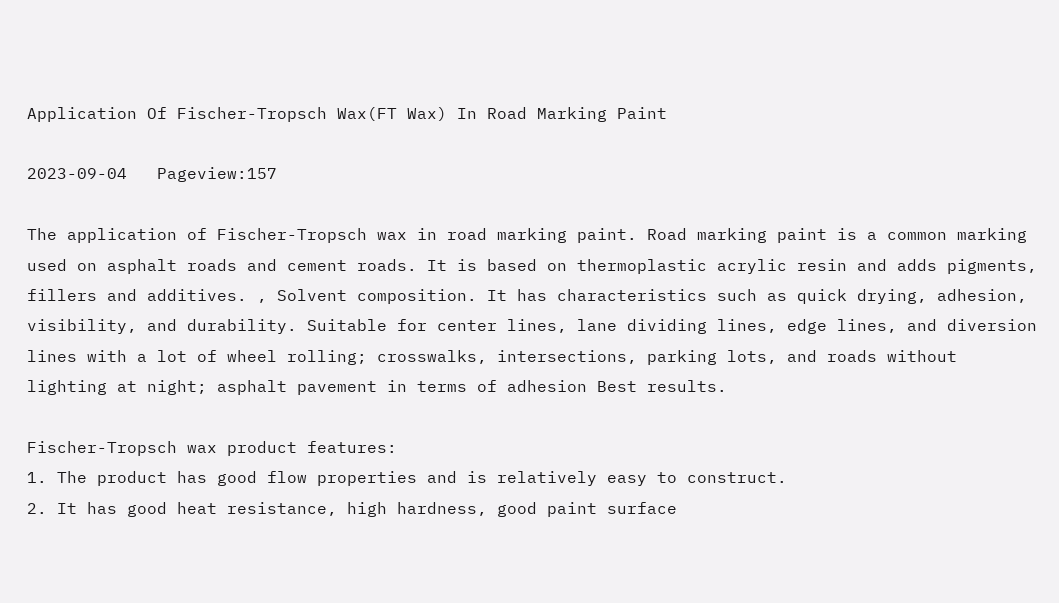Application Of Fischer-Tropsch Wax(FT Wax) In Road Marking Paint

2023-09-04   Pageview:157

The application of Fischer-Tropsch wax in road marking paint. Road marking paint is a common marking used on asphalt roads and cement roads. It is based on thermoplastic acrylic resin and adds pigments, fillers and additives. , Solvent composition. It has characteristics such as quick drying, adhesion, visibility, and durability. Suitable for center lines, lane dividing lines, edge lines, and diversion lines with a lot of wheel rolling; crosswalks, intersections, parking lots, and roads without lighting at night; asphalt pavement in terms of adhesion Best results.

Fischer-Tropsch wax product features:
1. The product has good flow properties and is relatively easy to construct.
2. It has good heat resistance, high hardness, good paint surface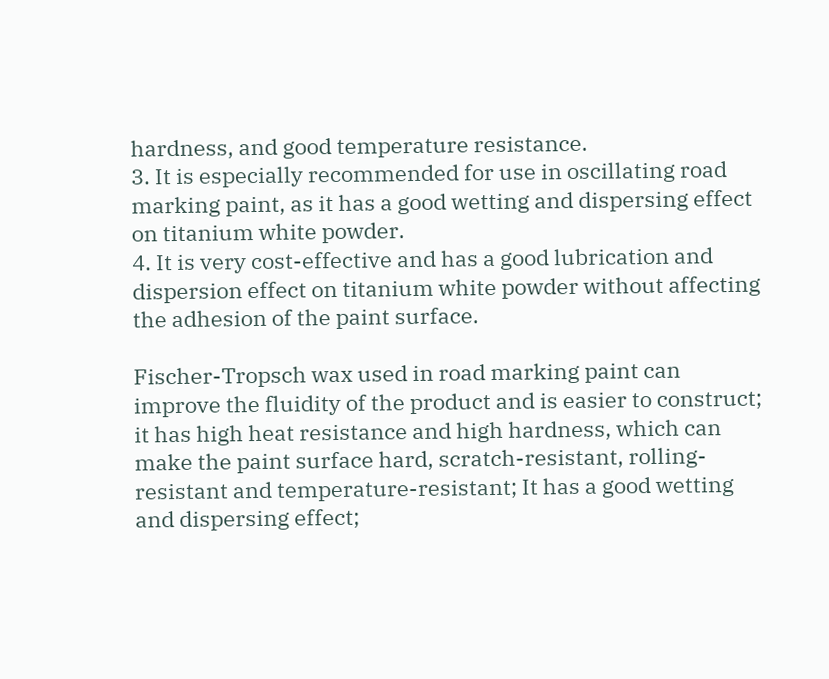hardness, and good temperature resistance.
3. It is especially recommended for use in oscillating road marking paint, as it has a good wetting and dispersing effect on titanium white powder.
4. It is very cost-effective and has a good lubrication and dispersion effect on titanium white powder without affecting the adhesion of the paint surface.

Fischer-Tropsch wax used in road marking paint can improve the fluidity of the product and is easier to construct; it has high heat resistance and high hardness, which can make the paint surface hard, scratch-resistant, rolling-resistant and temperature-resistant; It has a good wetting and dispersing effect;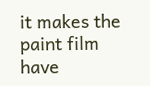it makes the paint film have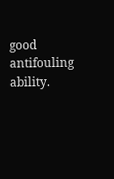good antifouling ability.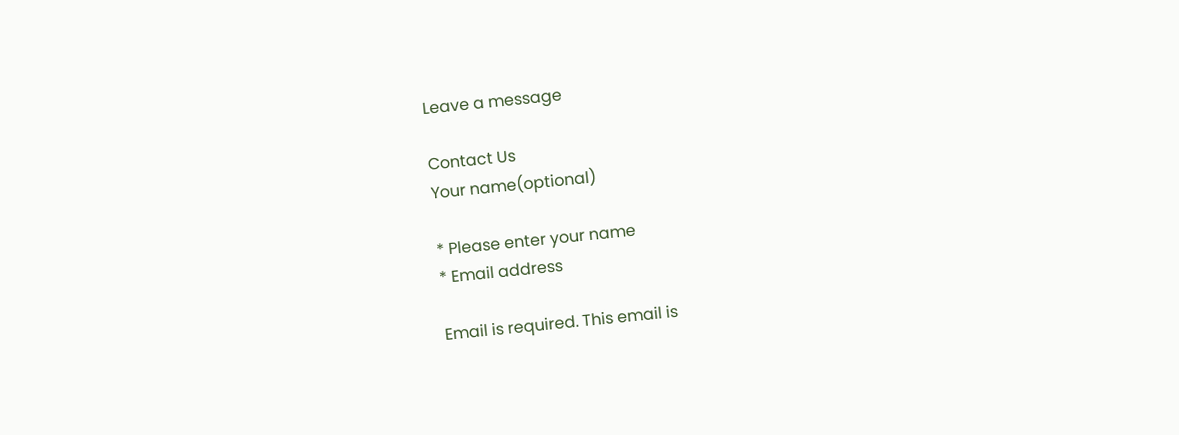Leave a message

Contact Us
Your name(optional)

* Please enter your name
* Email address

Email is required. This email is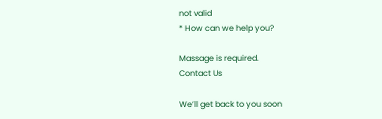not valid
* How can we help you?

Massage is required.
Contact Us

We’ll get back to you soon